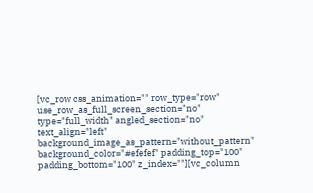[vc_row css_animation="" row_type="row" use_row_as_full_screen_section="no" type="full_width" angled_section="no" text_align="left" background_image_as_pattern="without_pattern" background_color="#efefef" padding_top="100" padding_bottom="100" z_index=""][vc_column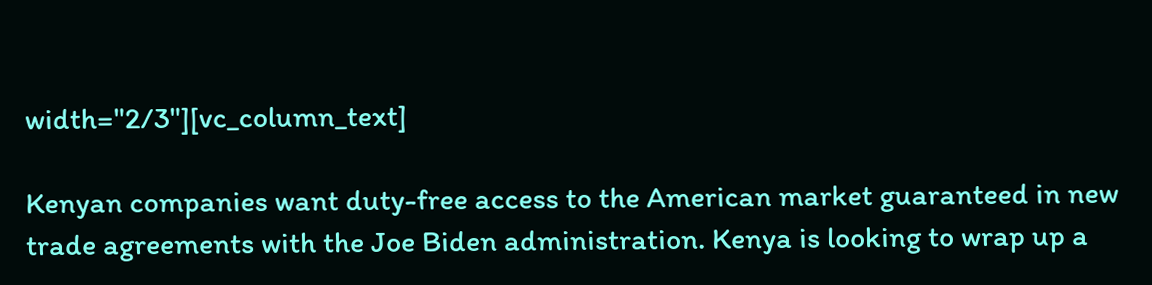width="2/3"][vc_column_text]

Kenyan companies want duty-free access to the American market guaranteed in new trade agreements with the Joe Biden administration. Kenya is looking to wrap up a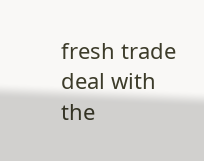fresh trade deal with the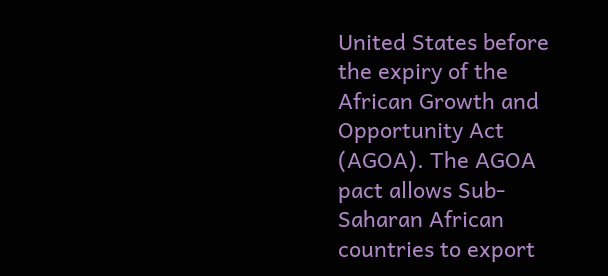United States before the expiry of the African Growth and Opportunity Act (AGOA). The AGOA pact allows Sub-Saharan African countries to export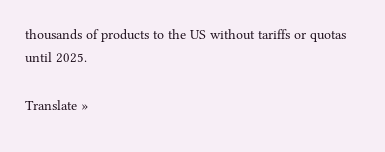thousands of products to the US without tariffs or quotas until 2025.

Translate »